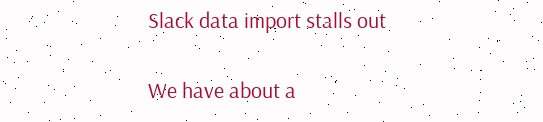Slack data import stalls out

We have about a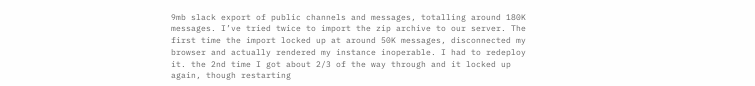9mb slack export of public channels and messages, totalling around 180K messages. I’ve tried twice to import the zip archive to our server. The first time the import locked up at around 50K messages, disconnected my browser and actually rendered my instance inoperable. I had to redeploy it. the 2nd time I got about 2/3 of the way through and it locked up again, though restarting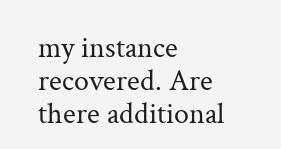my instance recovered. Are there additional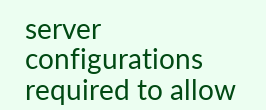server configurations required to allow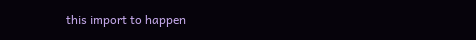this import to happen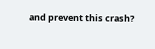and prevent this crash?